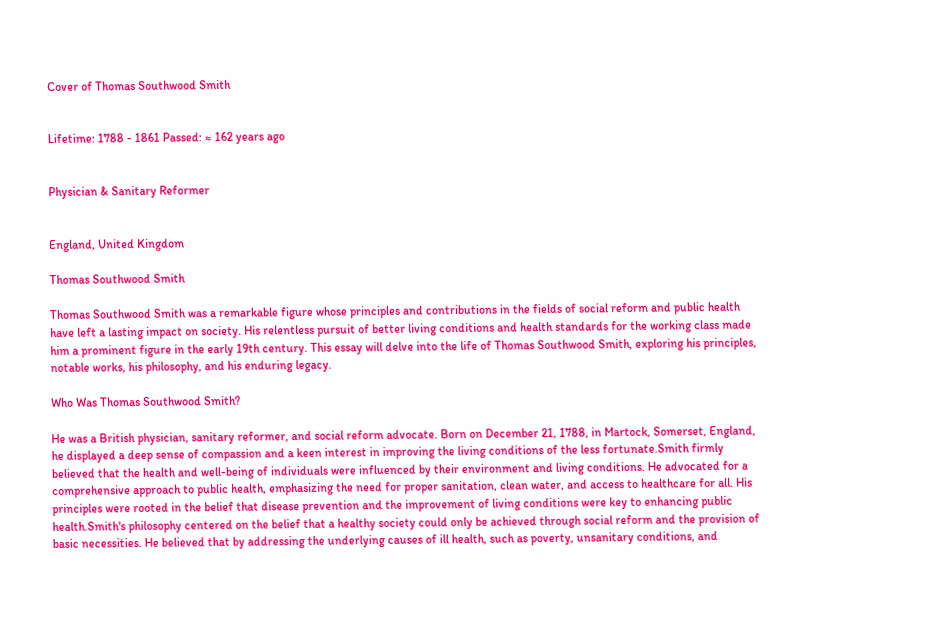Cover of Thomas Southwood Smith


Lifetime: 1788 - 1861 Passed: ≈ 162 years ago


Physician & Sanitary Reformer


England, United Kingdom

Thomas Southwood Smith

Thomas Southwood Smith was a remarkable figure whose principles and contributions in the fields of social reform and public health have left a lasting impact on society. His relentless pursuit of better living conditions and health standards for the working class made him a prominent figure in the early 19th century. This essay will delve into the life of Thomas Southwood Smith, exploring his principles, notable works, his philosophy, and his enduring legacy.

Who Was Thomas Southwood Smith?

He was a British physician, sanitary reformer, and social reform advocate. Born on December 21, 1788, in Martock, Somerset, England, he displayed a deep sense of compassion and a keen interest in improving the living conditions of the less fortunate.Smith firmly believed that the health and well-being of individuals were influenced by their environment and living conditions. He advocated for a comprehensive approach to public health, emphasizing the need for proper sanitation, clean water, and access to healthcare for all. His principles were rooted in the belief that disease prevention and the improvement of living conditions were key to enhancing public health.Smith's philosophy centered on the belief that a healthy society could only be achieved through social reform and the provision of basic necessities. He believed that by addressing the underlying causes of ill health, such as poverty, unsanitary conditions, and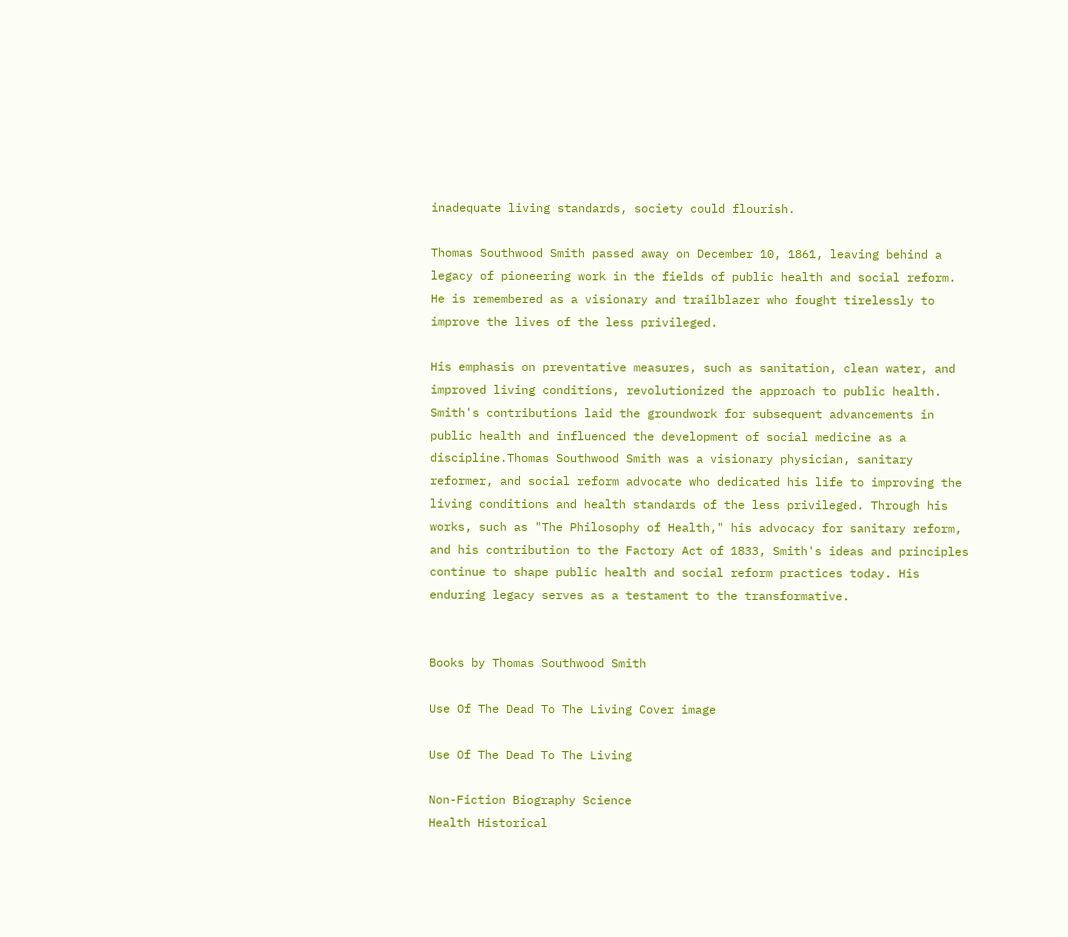inadequate living standards, society could flourish.

Thomas Southwood Smith passed away on December 10, 1861, leaving behind a legacy of pioneering work in the fields of public health and social reform. He is remembered as a visionary and trailblazer who fought tirelessly to improve the lives of the less privileged.

His emphasis on preventative measures, such as sanitation, clean water, and improved living conditions, revolutionized the approach to public health. Smith's contributions laid the groundwork for subsequent advancements in public health and influenced the development of social medicine as a discipline.Thomas Southwood Smith was a visionary physician, sanitary reformer, and social reform advocate who dedicated his life to improving the living conditions and health standards of the less privileged. Through his works, such as "The Philosophy of Health," his advocacy for sanitary reform, and his contribution to the Factory Act of 1833, Smith's ideas and principles continue to shape public health and social reform practices today. His enduring legacy serves as a testament to the transformative.


Books by Thomas Southwood Smith

Use Of The Dead To The Living Cover image

Use Of The Dead To The Living

Non-Fiction Biography Science
Health Historical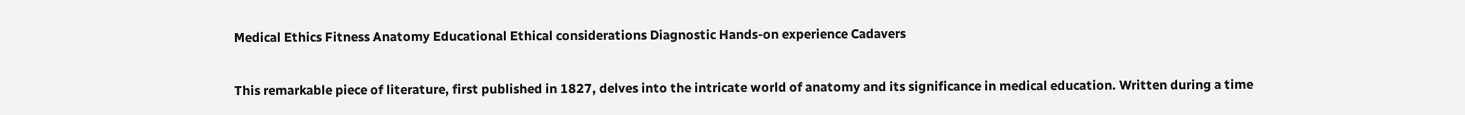Medical Ethics Fitness Anatomy Educational Ethical considerations Diagnostic Hands-on experience Cadavers

This remarkable piece of literature, first published in 1827, delves into the intricate world of anatomy and its significance in medical education. Written during a time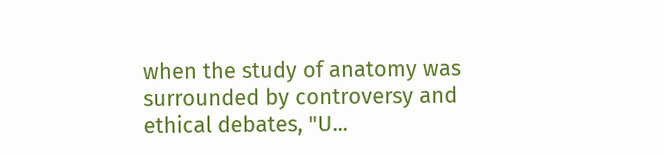when the study of anatomy was surrounded by controversy and ethical debates, "U...